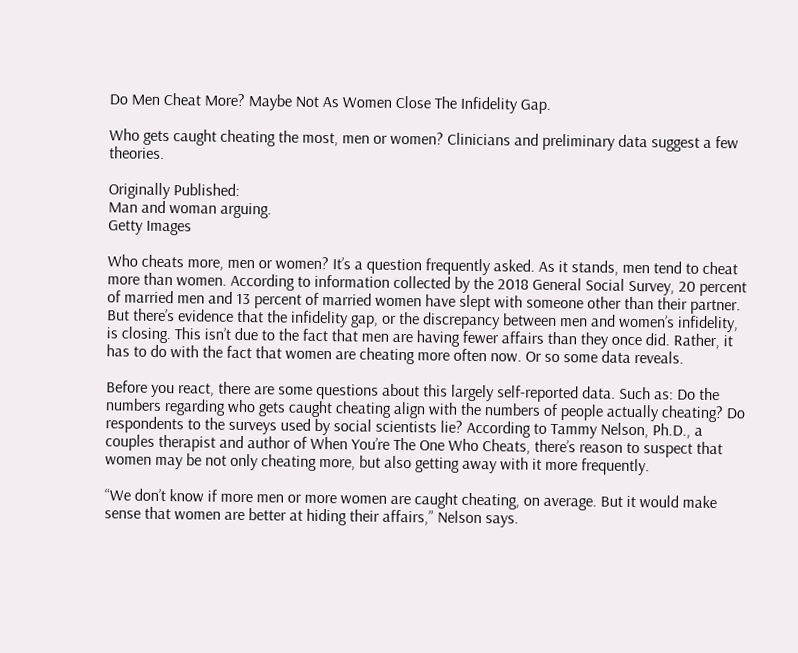Do Men Cheat More? Maybe Not As Women Close The Infidelity Gap.

Who gets caught cheating the most, men or women? Clinicians and preliminary data suggest a few theories.

Originally Published:
Man and woman arguing.
Getty Images

Who cheats more, men or women? It’s a question frequently asked. As it stands, men tend to cheat more than women. According to information collected by the 2018 General Social Survey, 20 percent of married men and 13 percent of married women have slept with someone other than their partner. But there’s evidence that the infidelity gap, or the discrepancy between men and women’s infidelity, is closing. This isn’t due to the fact that men are having fewer affairs than they once did. Rather, it has to do with the fact that women are cheating more often now. Or so some data reveals.

Before you react, there are some questions about this largely self-reported data. Such as: Do the numbers regarding who gets caught cheating align with the numbers of people actually cheating? Do respondents to the surveys used by social scientists lie? According to Tammy Nelson, Ph.D., a couples therapist and author of When You’re The One Who Cheats, there’s reason to suspect that women may be not only cheating more, but also getting away with it more frequently.

“We don’t know if more men or more women are caught cheating, on average. But it would make sense that women are better at hiding their affairs,” Nelson says.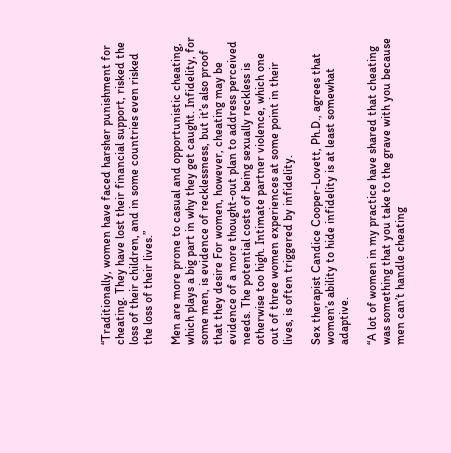“Traditionally, women have faced harsher punishment for cheating. They have lost their financial support, risked the loss of their children, and in some countries even risked the loss of their lives.”

Men are more prone to casual and opportunistic cheating, which plays a big part in why they get caught. Infidelity, for some men, is evidence of recklessness, but it’s also proof that they desire For women, however, cheating may be evidence of a more thought-out plan to address perceived needs. The potential costs of being sexually reckless is otherwise too high. Intimate partner violence, which one out of three women experiences at some point in their lives, is often triggered by infidelity.

Sex therapist Candice Cooper-Lovett, Ph.D., agrees that women’s ability to hide infidelity is at least somewhat adaptive.

“A lot of women in my practice have shared that cheating was something that you take to the grave with you because men can’t handle cheating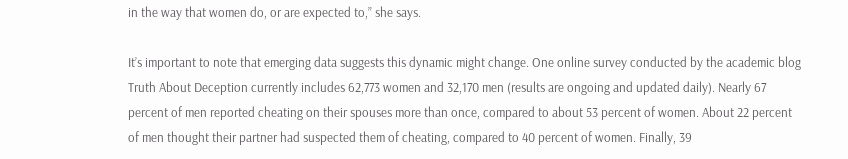in the way that women do, or are expected to,” she says.

It’s important to note that emerging data suggests this dynamic might change. One online survey conducted by the academic blog Truth About Deception currently includes 62,773 women and 32,170 men (results are ongoing and updated daily). Nearly 67 percent of men reported cheating on their spouses more than once, compared to about 53 percent of women. About 22 percent of men thought their partner had suspected them of cheating, compared to 40 percent of women. Finally, 39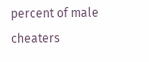percent of male cheaters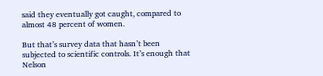said they eventually got caught, compared to almost 48 percent of women.

But that’s survey data that hasn’t been subjected to scientific controls. It’s enough that Nelson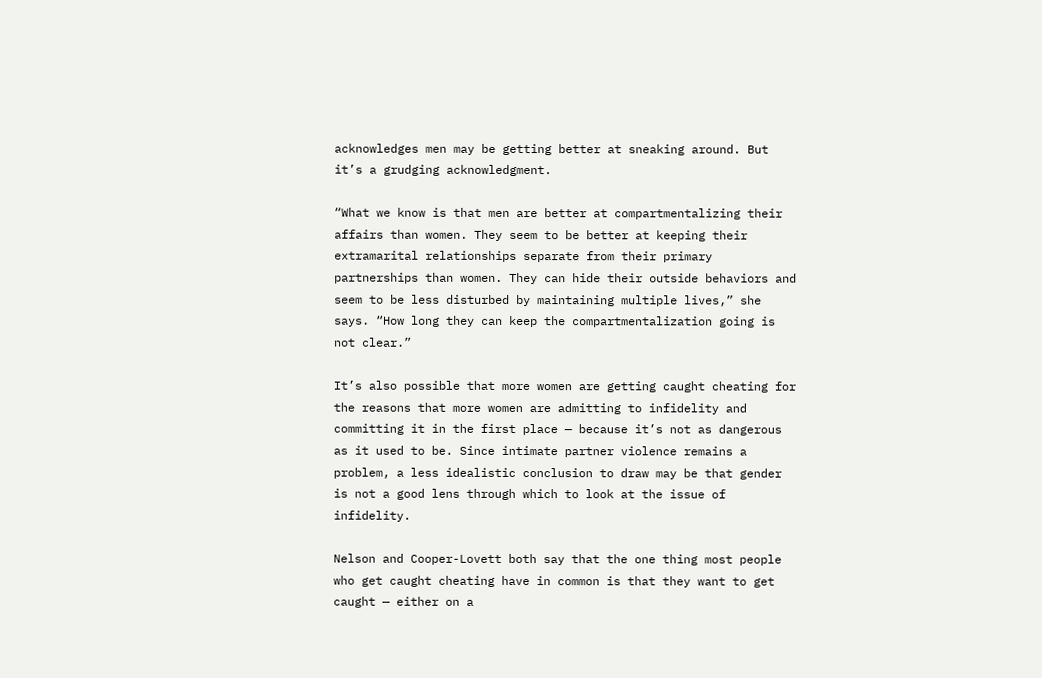acknowledges men may be getting better at sneaking around. But it’s a grudging acknowledgment.

“What we know is that men are better at compartmentalizing their affairs than women. They seem to be better at keeping their extramarital relationships separate from their primary partnerships than women. They can hide their outside behaviors and seem to be less disturbed by maintaining multiple lives,” she says. “How long they can keep the compartmentalization going is not clear.”

It’s also possible that more women are getting caught cheating for the reasons that more women are admitting to infidelity and committing it in the first place — because it’s not as dangerous as it used to be. Since intimate partner violence remains a problem, a less idealistic conclusion to draw may be that gender is not a good lens through which to look at the issue of infidelity.

Nelson and Cooper-Lovett both say that the one thing most people who get caught cheating have in common is that they want to get caught — either on a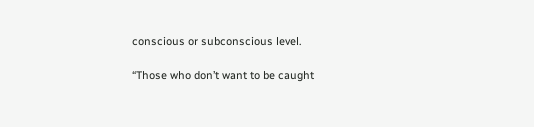conscious or subconscious level.

“Those who don’t want to be caught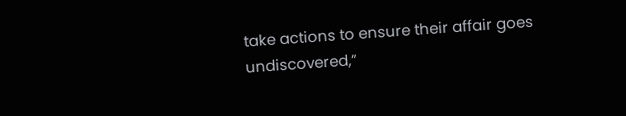take actions to ensure their affair goes undiscovered,”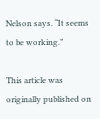Nelson says. “It seems to be working.”

This article was originally published on